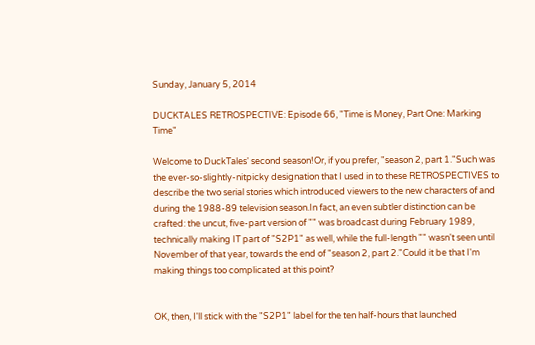Sunday, January 5, 2014

DUCKTALES RETROSPECTIVE: Episode 66, "Time is Money, Part One: Marking Time"

Welcome to DuckTales' second season!Or, if you prefer, "season 2, part 1."Such was the ever-so-slightly-nitpicky designation that I used in to these RETROSPECTIVES to describe the two serial stories which introduced viewers to the new characters of and during the 1988-89 television season.In fact, an even subtler distinction can be crafted: the uncut, five-part version of "" was broadcast during February 1989, technically making IT part of "S2P1" as well, while the full-length "" wasn't seen until November of that year, towards the end of "season 2, part 2."Could it be that I'm making things too complicated at this point?


OK, then, I'll stick with the "S2P1" label for the ten half-hours that launched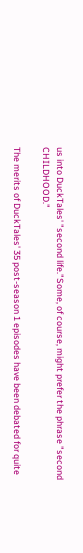us into DuckTales' "second life."Some, of course, might prefer the phrase "second CHILDHOOD."

The merits of DuckTales' 35 post-season 1 episodes have been debated for quite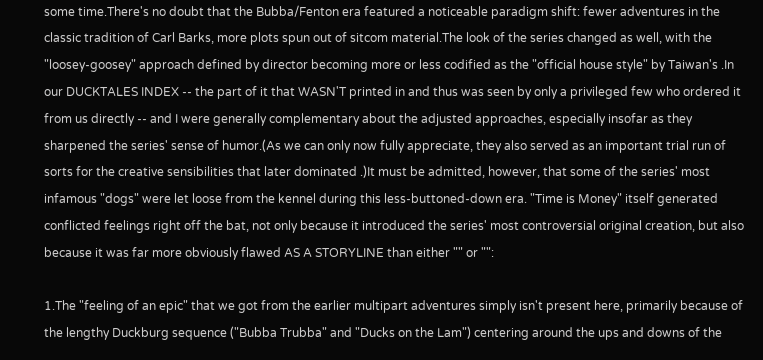some time.There's no doubt that the Bubba/Fenton era featured a noticeable paradigm shift: fewer adventures in the classic tradition of Carl Barks, more plots spun out of sitcom material.The look of the series changed as well, with the "loosey-goosey" approach defined by director becoming more or less codified as the "official house style" by Taiwan's .In our DUCKTALES INDEX -- the part of it that WASN'T printed in and thus was seen by only a privileged few who ordered it from us directly -- and I were generally complementary about the adjusted approaches, especially insofar as they sharpened the series' sense of humor.(As we can only now fully appreciate, they also served as an important trial run of sorts for the creative sensibilities that later dominated .)It must be admitted, however, that some of the series' most infamous "dogs" were let loose from the kennel during this less-buttoned-down era. "Time is Money" itself generated conflicted feelings right off the bat, not only because it introduced the series' most controversial original creation, but also because it was far more obviously flawed AS A STORYLINE than either "" or "":

1.The "feeling of an epic" that we got from the earlier multipart adventures simply isn't present here, primarily because of the lengthy Duckburg sequence ("Bubba Trubba" and "Ducks on the Lam") centering around the ups and downs of the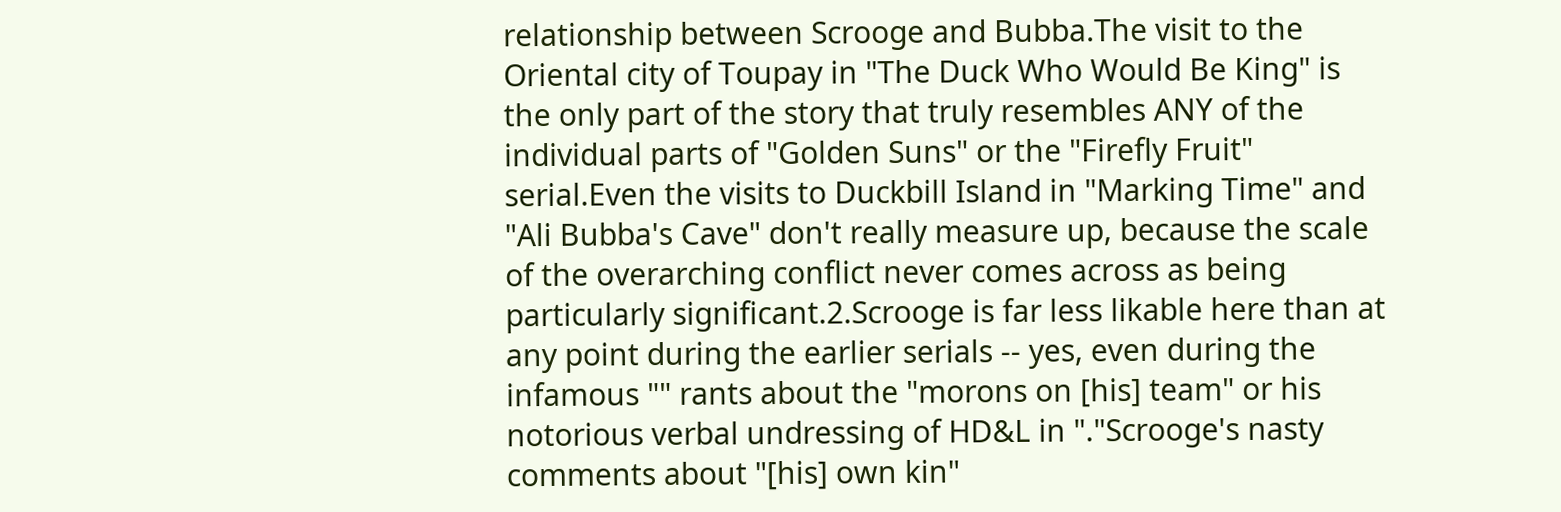relationship between Scrooge and Bubba.The visit to the Oriental city of Toupay in "The Duck Who Would Be King" is the only part of the story that truly resembles ANY of the individual parts of "Golden Suns" or the "Firefly Fruit" serial.Even the visits to Duckbill Island in "Marking Time" and "Ali Bubba's Cave" don't really measure up, because the scale of the overarching conflict never comes across as being particularly significant.2.Scrooge is far less likable here than at any point during the earlier serials -- yes, even during the infamous "" rants about the "morons on [his] team" or his notorious verbal undressing of HD&L in "."Scrooge's nasty comments about "[his] own kin"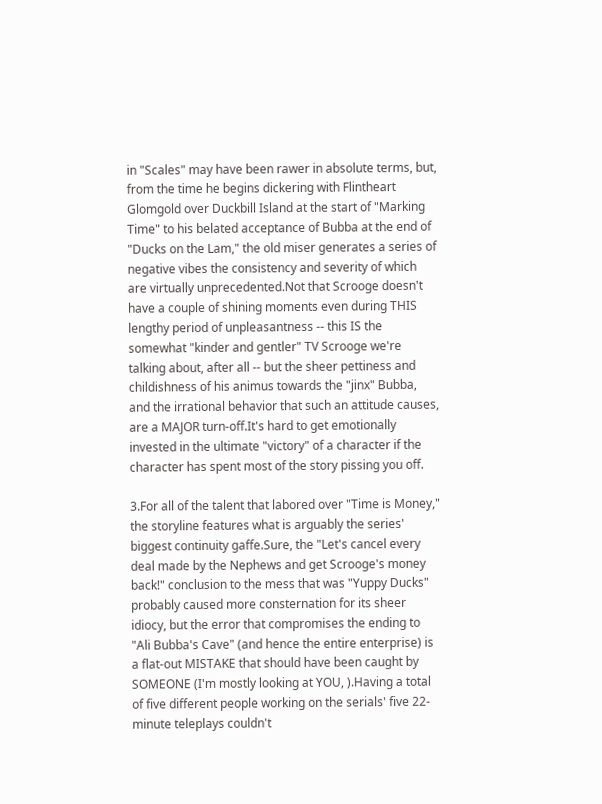in "Scales" may have been rawer in absolute terms, but, from the time he begins dickering with Flintheart Glomgold over Duckbill Island at the start of "Marking Time" to his belated acceptance of Bubba at the end of "Ducks on the Lam," the old miser generates a series of negative vibes the consistency and severity of which are virtually unprecedented.Not that Scrooge doesn't have a couple of shining moments even during THIS lengthy period of unpleasantness -- this IS the somewhat "kinder and gentler" TV Scrooge we're talking about, after all -- but the sheer pettiness and childishness of his animus towards the "jinx" Bubba, and the irrational behavior that such an attitude causes, are a MAJOR turn-off.It's hard to get emotionally invested in the ultimate "victory" of a character if the character has spent most of the story pissing you off.

3.For all of the talent that labored over "Time is Money," the storyline features what is arguably the series' biggest continuity gaffe.Sure, the "Let's cancel every deal made by the Nephews and get Scrooge's money back!" conclusion to the mess that was "Yuppy Ducks" probably caused more consternation for its sheer idiocy, but the error that compromises the ending to "Ali Bubba's Cave" (and hence the entire enterprise) is a flat-out MISTAKE that should have been caught by SOMEONE (I'm mostly looking at YOU, ).Having a total of five different people working on the serials' five 22-minute teleplays couldn't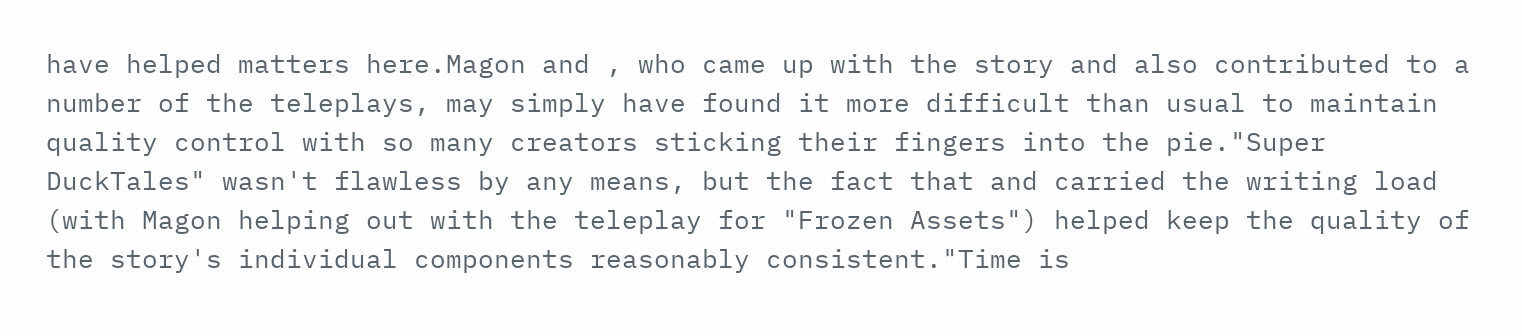have helped matters here.Magon and , who came up with the story and also contributed to a number of the teleplays, may simply have found it more difficult than usual to maintain quality control with so many creators sticking their fingers into the pie."Super DuckTales" wasn't flawless by any means, but the fact that and carried the writing load (with Magon helping out with the teleplay for "Frozen Assets") helped keep the quality of the story's individual components reasonably consistent."Time is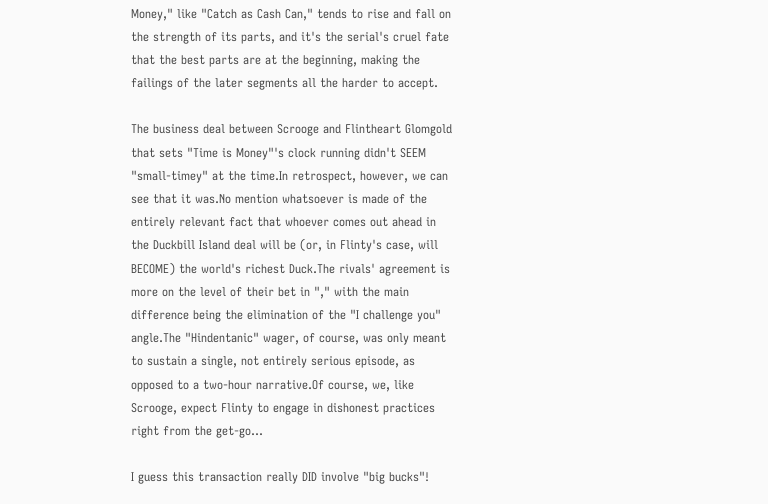Money," like "Catch as Cash Can," tends to rise and fall on the strength of its parts, and it's the serial's cruel fate that the best parts are at the beginning, making the failings of the later segments all the harder to accept.

The business deal between Scrooge and Flintheart Glomgold that sets "Time is Money"'s clock running didn't SEEM "small-timey" at the time.In retrospect, however, we can see that it was.No mention whatsoever is made of the entirely relevant fact that whoever comes out ahead in the Duckbill Island deal will be (or, in Flinty's case, will BECOME) the world's richest Duck.The rivals' agreement is more on the level of their bet in "," with the main difference being the elimination of the "I challenge you" angle.The "Hindentanic" wager, of course, was only meant to sustain a single, not entirely serious episode, as opposed to a two-hour narrative.Of course, we, like Scrooge, expect Flinty to engage in dishonest practices right from the get-go...

I guess this transaction really DID involve "big bucks"!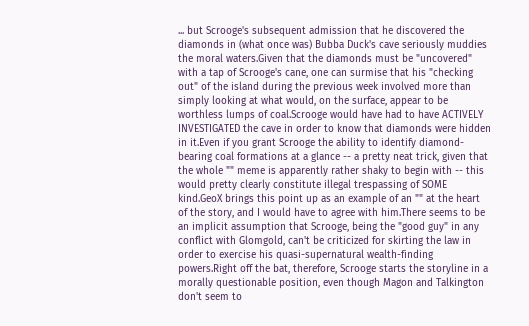... but Scrooge's subsequent admission that he discovered the diamonds in (what once was) Bubba Duck's cave seriously muddies the moral waters.Given that the diamonds must be "uncovered" with a tap of Scrooge's cane, one can surmise that his "checking out" of the island during the previous week involved more than simply looking at what would, on the surface, appear to be worthless lumps of coal.Scrooge would have had to have ACTIVELY INVESTIGATED the cave in order to know that diamonds were hidden in it.Even if you grant Scrooge the ability to identify diamond-bearing coal formations at a glance -- a pretty neat trick, given that the whole "" meme is apparently rather shaky to begin with -- this would pretty clearly constitute illegal trespassing of SOME kind.GeoX brings this point up as an example of an "" at the heart of the story, and I would have to agree with him.There seems to be an implicit assumption that Scrooge, being the "good guy" in any conflict with Glomgold, can't be criticized for skirting the law in order to exercise his quasi-supernatural wealth-finding powers.Right off the bat, therefore, Scrooge starts the storyline in a morally questionable position, even though Magon and Talkington don't seem to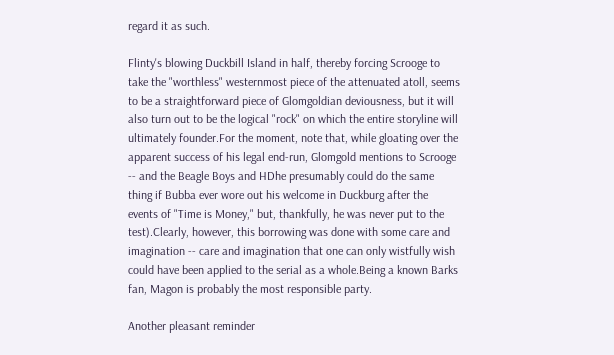regard it as such.

Flinty's blowing Duckbill Island in half, thereby forcing Scrooge to take the "worthless" westernmost piece of the attenuated atoll, seems to be a straightforward piece of Glomgoldian deviousness, but it will also turn out to be the logical "rock" on which the entire storyline will ultimately founder.For the moment, note that, while gloating over the apparent success of his legal end-run, Glomgold mentions to Scrooge -- and the Beagle Boys and HDhe presumably could do the same thing if Bubba ever wore out his welcome in Duckburg after the events of "Time is Money," but, thankfully, he was never put to the test).Clearly, however, this borrowing was done with some care and imagination -- care and imagination that one can only wistfully wish could have been applied to the serial as a whole.Being a known Barks fan, Magon is probably the most responsible party.

Another pleasant reminder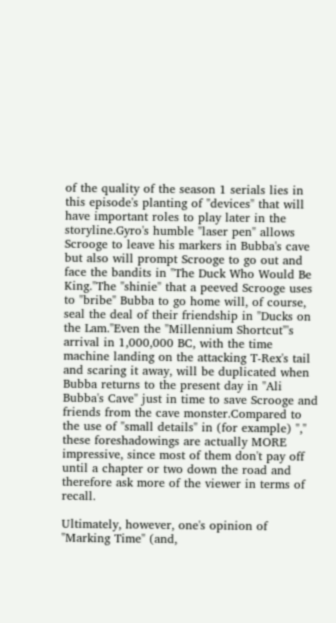of the quality of the season 1 serials lies in this episode's planting of "devices" that will have important roles to play later in the storyline.Gyro's humble "laser pen" allows Scrooge to leave his markers in Bubba's cave but also will prompt Scrooge to go out and face the bandits in "The Duck Who Would Be King."The "shinie" that a peeved Scrooge uses to "bribe" Bubba to go home will, of course, seal the deal of their friendship in "Ducks on the Lam."Even the "Millennium Shortcut"'s arrival in 1,000,000 BC, with the time machine landing on the attacking T-Rex's tail and scaring it away, will be duplicated when Bubba returns to the present day in "Ali Bubba's Cave" just in time to save Scrooge and friends from the cave monster.Compared to the use of "small details" in (for example) "," these foreshadowings are actually MORE impressive, since most of them don't pay off until a chapter or two down the road and therefore ask more of the viewer in terms of recall.

Ultimately, however, one's opinion of "Marking Time" (and,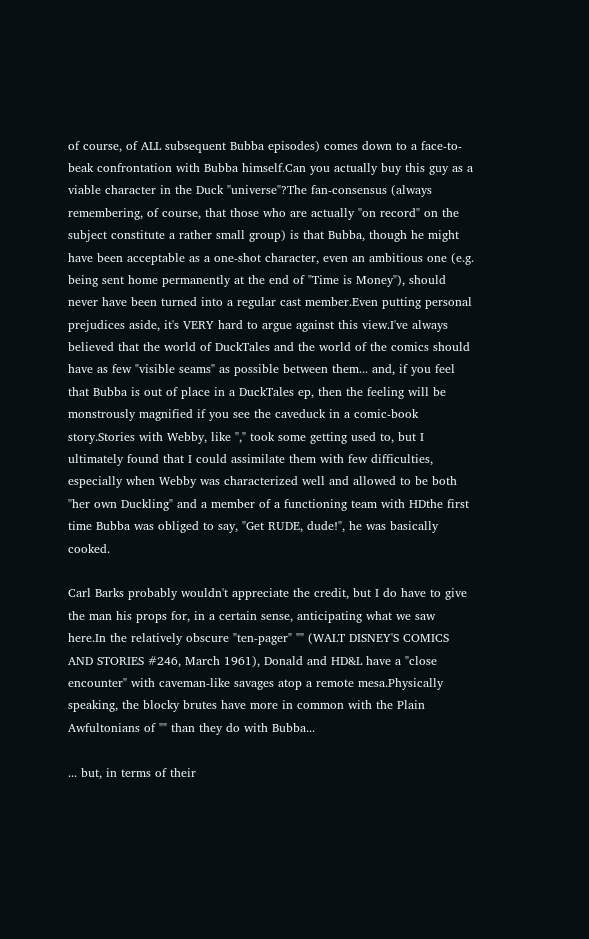of course, of ALL subsequent Bubba episodes) comes down to a face-to-beak confrontation with Bubba himself.Can you actually buy this guy as a viable character in the Duck "universe"?The fan-consensus (always remembering, of course, that those who are actually "on record" on the subject constitute a rather small group) is that Bubba, though he might have been acceptable as a one-shot character, even an ambitious one (e.g. being sent home permanently at the end of "Time is Money"), should never have been turned into a regular cast member.Even putting personal prejudices aside, it's VERY hard to argue against this view.I've always believed that the world of DuckTales and the world of the comics should have as few "visible seams" as possible between them... and, if you feel that Bubba is out of place in a DuckTales ep, then the feeling will be monstrously magnified if you see the caveduck in a comic-book story.Stories with Webby, like "," took some getting used to, but I ultimately found that I could assimilate them with few difficulties, especially when Webby was characterized well and allowed to be both "her own Duckling" and a member of a functioning team with HDthe first time Bubba was obliged to say, "Get RUDE, dude!", he was basically cooked.

Carl Barks probably wouldn't appreciate the credit, but I do have to give the man his props for, in a certain sense, anticipating what we saw here.In the relatively obscure "ten-pager" "" (WALT DISNEY'S COMICS AND STORIES #246, March 1961), Donald and HD&L have a "close encounter" with caveman-like savages atop a remote mesa.Physically speaking, the blocky brutes have more in common with the Plain Awfultonians of "" than they do with Bubba...

... but, in terms of their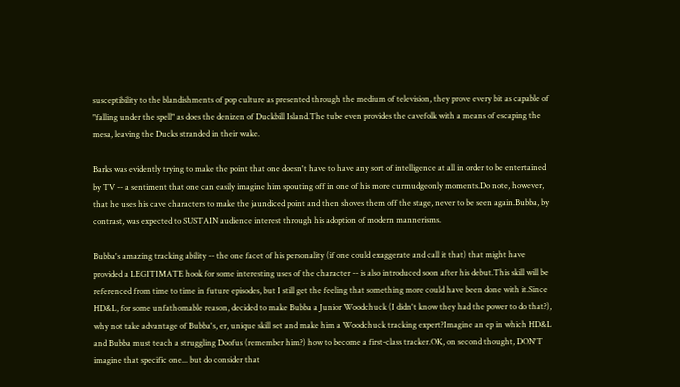susceptibility to the blandishments of pop culture as presented through the medium of television, they prove every bit as capable of "falling under the spell" as does the denizen of Duckbill Island.The tube even provides the cavefolk with a means of escaping the mesa, leaving the Ducks stranded in their wake.

Barks was evidently trying to make the point that one doesn't have to have any sort of intelligence at all in order to be entertained by TV -- a sentiment that one can easily imagine him spouting off in one of his more curmudgeonly moments.Do note, however, that he uses his cave characters to make the jaundiced point and then shoves them off the stage, never to be seen again.Bubba, by contrast, was expected to SUSTAIN audience interest through his adoption of modern mannerisms.

Bubba's amazing tracking ability -- the one facet of his personality (if one could exaggerate and call it that) that might have provided a LEGITIMATE hook for some interesting uses of the character -- is also introduced soon after his debut.This skill will be referenced from time to time in future episodes, but I still get the feeling that something more could have been done with it.Since HD&L, for some unfathomable reason, decided to make Bubba a Junior Woodchuck (I didn't know they had the power to do that?), why not take advantage of Bubba's, er, unique skill set and make him a Woodchuck tracking expert?Imagine an ep in which HD&L and Bubba must teach a struggling Doofus (remember him?) how to become a first-class tracker.OK, on second thought, DON'T imagine that specific one... but do consider that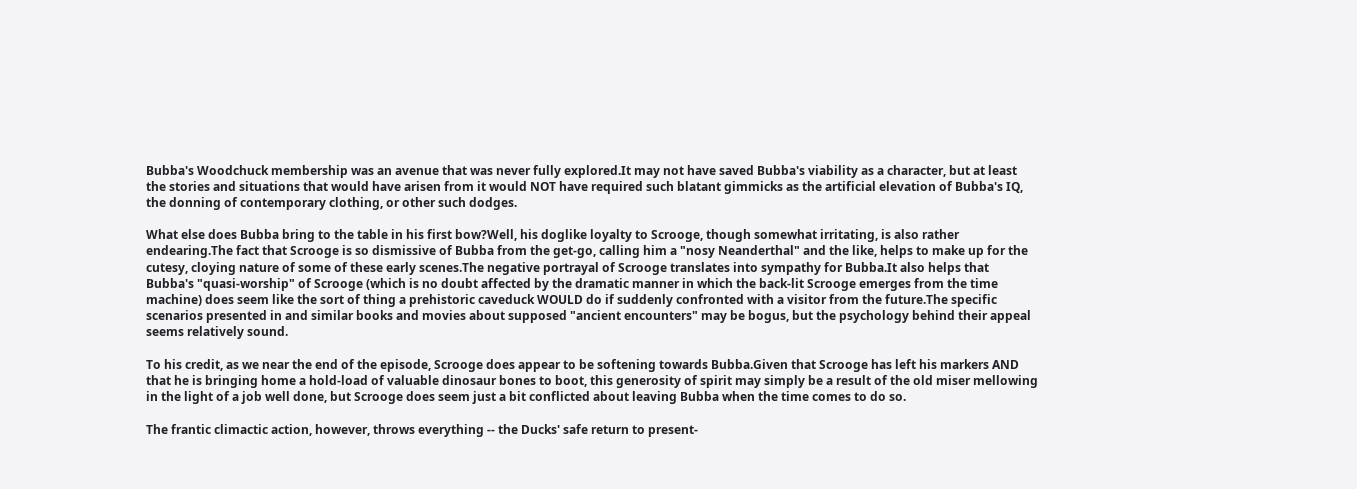Bubba's Woodchuck membership was an avenue that was never fully explored.It may not have saved Bubba's viability as a character, but at least the stories and situations that would have arisen from it would NOT have required such blatant gimmicks as the artificial elevation of Bubba's IQ, the donning of contemporary clothing, or other such dodges.

What else does Bubba bring to the table in his first bow?Well, his doglike loyalty to Scrooge, though somewhat irritating, is also rather endearing.The fact that Scrooge is so dismissive of Bubba from the get-go, calling him a "nosy Neanderthal" and the like, helps to make up for the cutesy, cloying nature of some of these early scenes.The negative portrayal of Scrooge translates into sympathy for Bubba.It also helps that Bubba's "quasi-worship" of Scrooge (which is no doubt affected by the dramatic manner in which the back-lit Scrooge emerges from the time machine) does seem like the sort of thing a prehistoric caveduck WOULD do if suddenly confronted with a visitor from the future.The specific scenarios presented in and similar books and movies about supposed "ancient encounters" may be bogus, but the psychology behind their appeal seems relatively sound.

To his credit, as we near the end of the episode, Scrooge does appear to be softening towards Bubba.Given that Scrooge has left his markers AND that he is bringing home a hold-load of valuable dinosaur bones to boot, this generosity of spirit may simply be a result of the old miser mellowing in the light of a job well done, but Scrooge does seem just a bit conflicted about leaving Bubba when the time comes to do so.

The frantic climactic action, however, throws everything -- the Ducks' safe return to present-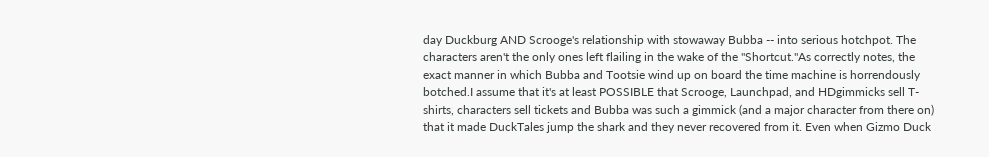day Duckburg AND Scrooge's relationship with stowaway Bubba -- into serious hotchpot. The characters aren't the only ones left flailing in the wake of the "Shortcut."As correctly notes, the exact manner in which Bubba and Tootsie wind up on board the time machine is horrendously botched.I assume that it's at least POSSIBLE that Scrooge, Launchpad, and HDgimmicks sell T-shirts, characters sell tickets and Bubba was such a gimmick (and a major character from there on) that it made DuckTales jump the shark and they never recovered from it. Even when Gizmo Duck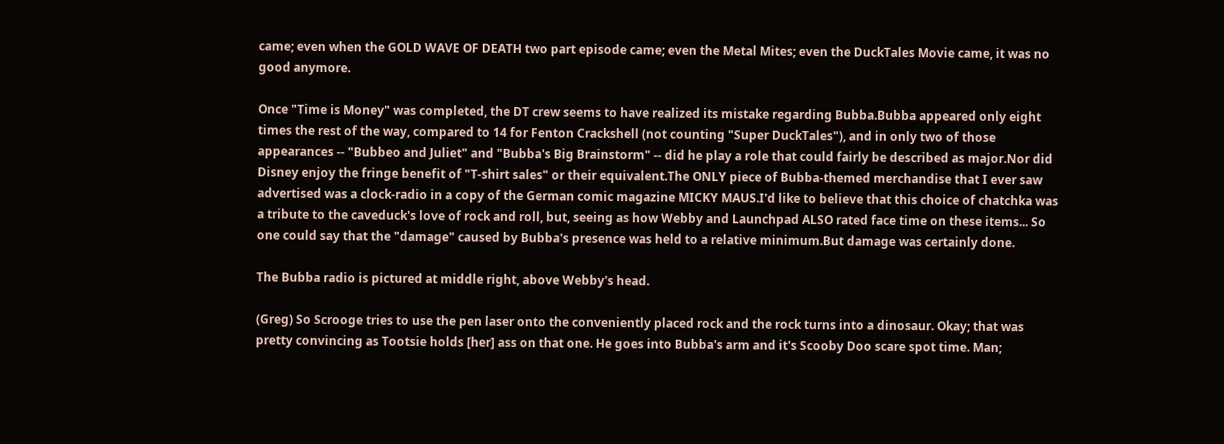came; even when the GOLD WAVE OF DEATH two part episode came; even the Metal Mites; even the DuckTales Movie came, it was no good anymore.

Once "Time is Money" was completed, the DT crew seems to have realized its mistake regarding Bubba.Bubba appeared only eight times the rest of the way, compared to 14 for Fenton Crackshell (not counting "Super DuckTales"), and in only two of those appearances -- "Bubbeo and Juliet" and "Bubba's Big Brainstorm" -- did he play a role that could fairly be described as major.Nor did Disney enjoy the fringe benefit of "T-shirt sales" or their equivalent.The ONLY piece of Bubba-themed merchandise that I ever saw advertised was a clock-radio in a copy of the German comic magazine MICKY MAUS.I'd like to believe that this choice of chatchka was a tribute to the caveduck's love of rock and roll, but, seeing as how Webby and Launchpad ALSO rated face time on these items... So one could say that the "damage" caused by Bubba's presence was held to a relative minimum.But damage was certainly done.

The Bubba radio is pictured at middle right, above Webby's head.

(Greg) So Scrooge tries to use the pen laser onto the conveniently placed rock and the rock turns into a dinosaur. Okay; that was pretty convincing as Tootsie holds [her] ass on that one. He goes into Bubba's arm and it's Scooby Doo scare spot time. Man;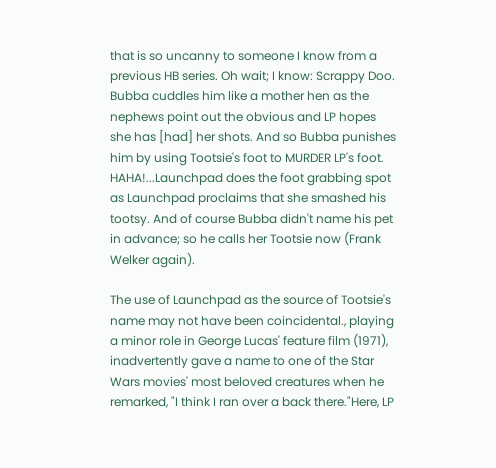that is so uncanny to someone I know from a previous HB series. Oh wait; I know: Scrappy Doo. Bubba cuddles him like a mother hen as the nephews point out the obvious and LP hopes she has [had] her shots. And so Bubba punishes him by using Tootsie's foot to MURDER LP's foot. HAHA!...Launchpad does the foot grabbing spot as Launchpad proclaims that she smashed his tootsy. And of course Bubba didn't name his pet in advance; so he calls her Tootsie now (Frank Welker again).

The use of Launchpad as the source of Tootsie's name may not have been coincidental., playing a minor role in George Lucas' feature film (1971), inadvertently gave a name to one of the Star Wars movies' most beloved creatures when he remarked, "I think I ran over a back there."Here, LP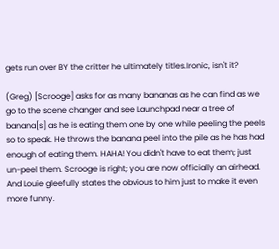gets run over BY the critter he ultimately titles.Ironic, isn't it?

(Greg) [Scrooge] asks for as many bananas as he can find as we go to the scene changer and see Launchpad near a tree of banana[s] as he is eating them one by one while peeling the peels so to speak. He throws the banana peel into the pile as he has had enough of eating them. HAHA! You didn't have to eat them; just un-peel them. Scrooge is right; you are now officially an airhead. And Louie gleefully states the obvious to him just to make it even more funny.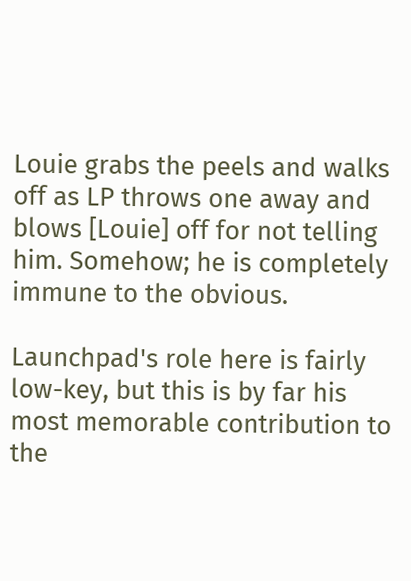Louie grabs the peels and walks off as LP throws one away and blows [Louie] off for not telling him. Somehow; he is completely immune to the obvious.

Launchpad's role here is fairly low-key, but this is by far his most memorable contribution to the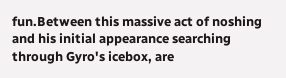fun.Between this massive act of noshing and his initial appearance searching through Gyro's icebox, are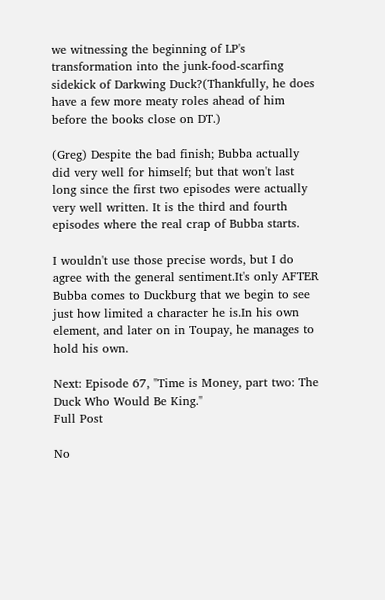we witnessing the beginning of LP's transformation into the junk-food-scarfing sidekick of Darkwing Duck?(Thankfully, he does have a few more meaty roles ahead of him before the books close on DT.)

(Greg) Despite the bad finish; Bubba actually did very well for himself; but that won't last long since the first two episodes were actually very well written. It is the third and fourth episodes where the real crap of Bubba starts.

I wouldn't use those precise words, but I do agree with the general sentiment.It's only AFTER Bubba comes to Duckburg that we begin to see just how limited a character he is.In his own element, and later on in Toupay, he manages to hold his own.

Next: Episode 67, "Time is Money, part two: The Duck Who Would Be King."
Full Post

No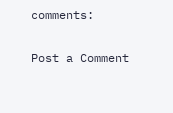comments:

Post a Comment